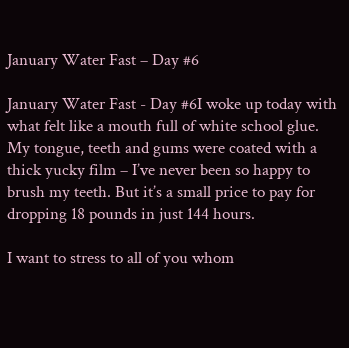January Water Fast – Day #6

January Water Fast - Day #6I woke up today with what felt like a mouth full of white school glue. My tongue, teeth and gums were coated with a  thick yucky film – I’ve never been so happy to brush my teeth. But it’s a small price to pay for dropping 18 pounds in just 144 hours.

I want to stress to all of you whom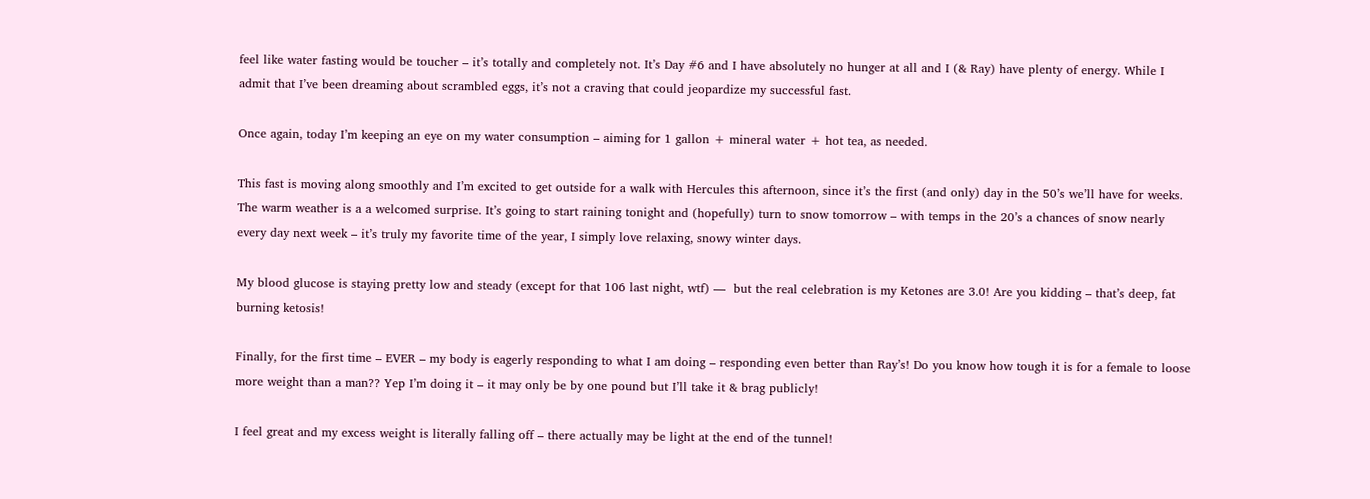feel like water fasting would be toucher – it’s totally and completely not. It’s Day #6 and I have absolutely no hunger at all and I (& Ray) have plenty of energy. While I admit that I’ve been dreaming about scrambled eggs, it’s not a craving that could jeopardize my successful fast.

Once again, today I’m keeping an eye on my water consumption – aiming for 1 gallon + mineral water + hot tea, as needed.

This fast is moving along smoothly and I’m excited to get outside for a walk with Hercules this afternoon, since it’s the first (and only) day in the 50’s we’ll have for weeks. The warm weather is a a welcomed surprise. It’s going to start raining tonight and (hopefully) turn to snow tomorrow – with temps in the 20’s a chances of snow nearly every day next week – it’s truly my favorite time of the year, I simply love relaxing, snowy winter days.

My blood glucose is staying pretty low and steady (except for that 106 last night, wtf) —  but the real celebration is my Ketones are 3.0! Are you kidding – that’s deep, fat burning ketosis!

Finally, for the first time – EVER – my body is eagerly responding to what I am doing – responding even better than Ray’s! Do you know how tough it is for a female to loose more weight than a man?? Yep I’m doing it – it may only be by one pound but I’ll take it & brag publicly!

I feel great and my excess weight is literally falling off – there actually may be light at the end of the tunnel!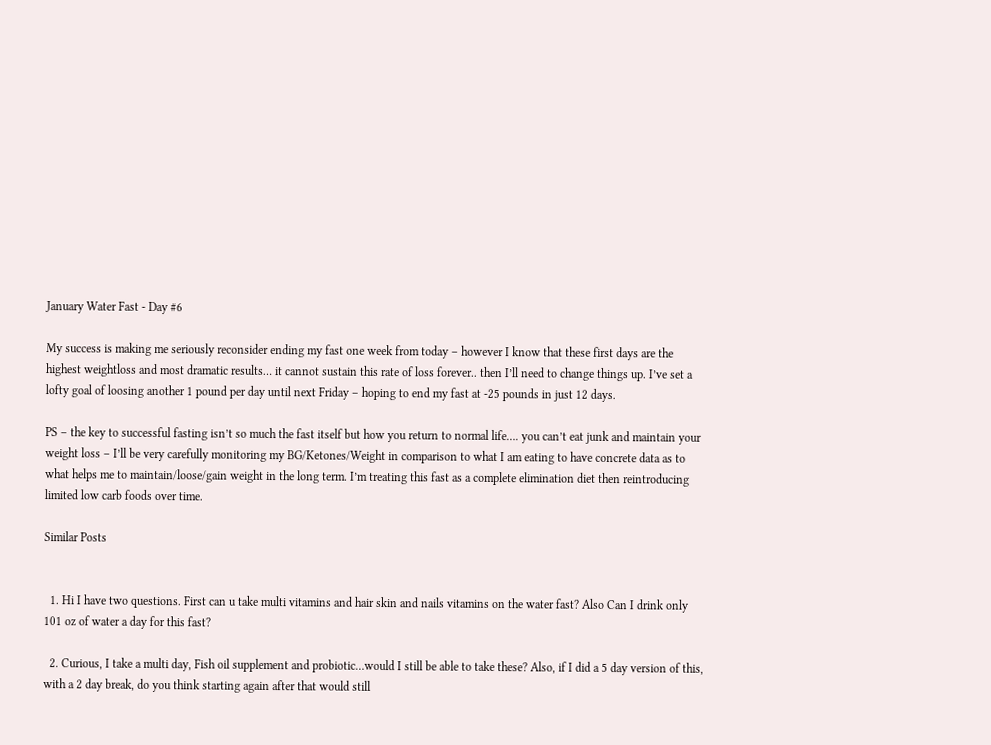January Water Fast - Day #6

My success is making me seriously reconsider ending my fast one week from today – however I know that these first days are the highest weightloss and most dramatic results… it cannot sustain this rate of loss forever.. then I’ll need to change things up. I’ve set a lofty goal of loosing another 1 pound per day until next Friday – hoping to end my fast at -25 pounds in just 12 days.

PS – the key to successful fasting isn’t so much the fast itself but how you return to normal life…. you can’t eat junk and maintain your weight loss – I’ll be very carefully monitoring my BG/Ketones/Weight in comparison to what I am eating to have concrete data as to what helps me to maintain/loose/gain weight in the long term. I’m treating this fast as a complete elimination diet then reintroducing limited low carb foods over time.

Similar Posts


  1. Hi I have two questions. First can u take multi vitamins and hair skin and nails vitamins on the water fast? Also Can I drink only 101 oz of water a day for this fast?

  2. Curious, I take a multi day, Fish oil supplement and probiotic…would I still be able to take these? Also, if I did a 5 day version of this, with a 2 day break, do you think starting again after that would still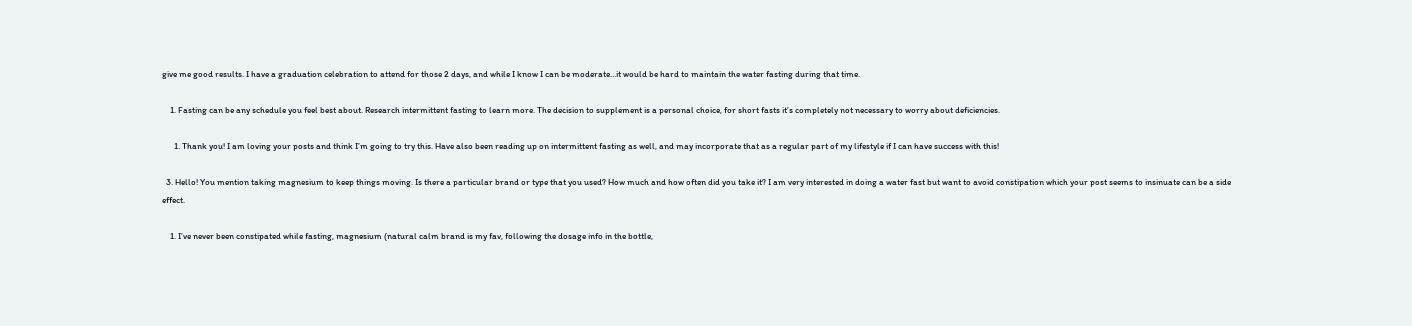give me good results. I have a graduation celebration to attend for those 2 days, and while I know I can be moderate…it would be hard to maintain the water fasting during that time.

    1. Fasting can be any schedule you feel best about. Research intermittent fasting to learn more. The decision to supplement is a personal choice, for short fasts it’s completely not necessary to worry about deficiencies.

      1. Thank you! I am loving your posts and think I’m going to try this. Have also been reading up on intermittent fasting as well, and may incorporate that as a regular part of my lifestyle if I can have success with this!

  3. Hello! You mention taking magnesium to keep things moving. Is there a particular brand or type that you used? How much and how often did you take it? I am very interested in doing a water fast but want to avoid constipation which your post seems to insinuate can be a side effect.

    1. I’ve never been constipated while fasting, magnesium (natural calm brand is my fav, following the dosage info in the bottle,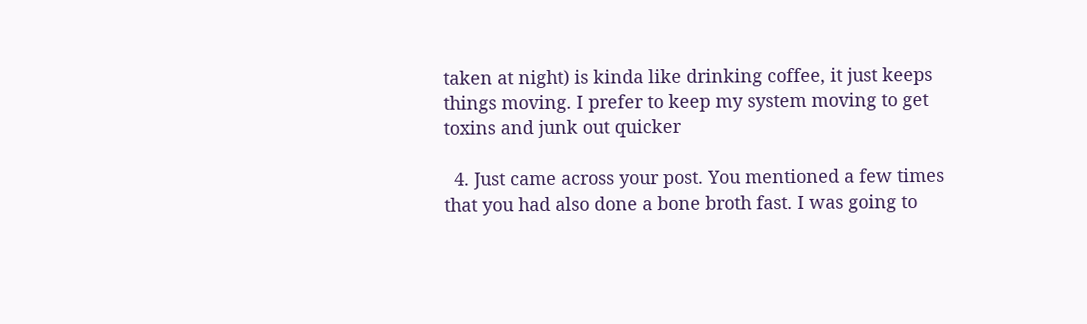taken at night) is kinda like drinking coffee, it just keeps things moving. I prefer to keep my system moving to get toxins and junk out quicker

  4. Just came across your post. You mentioned a few times that you had also done a bone broth fast. I was going to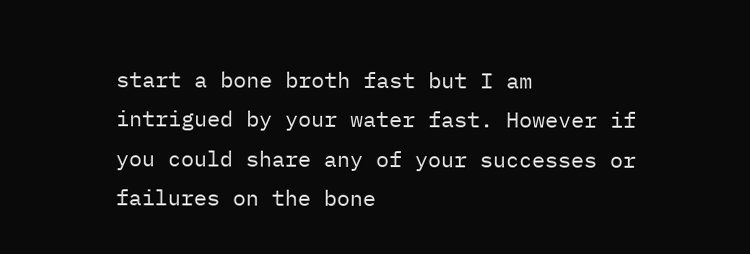start a bone broth fast but I am intrigued by your water fast. However if you could share any of your successes or failures on the bone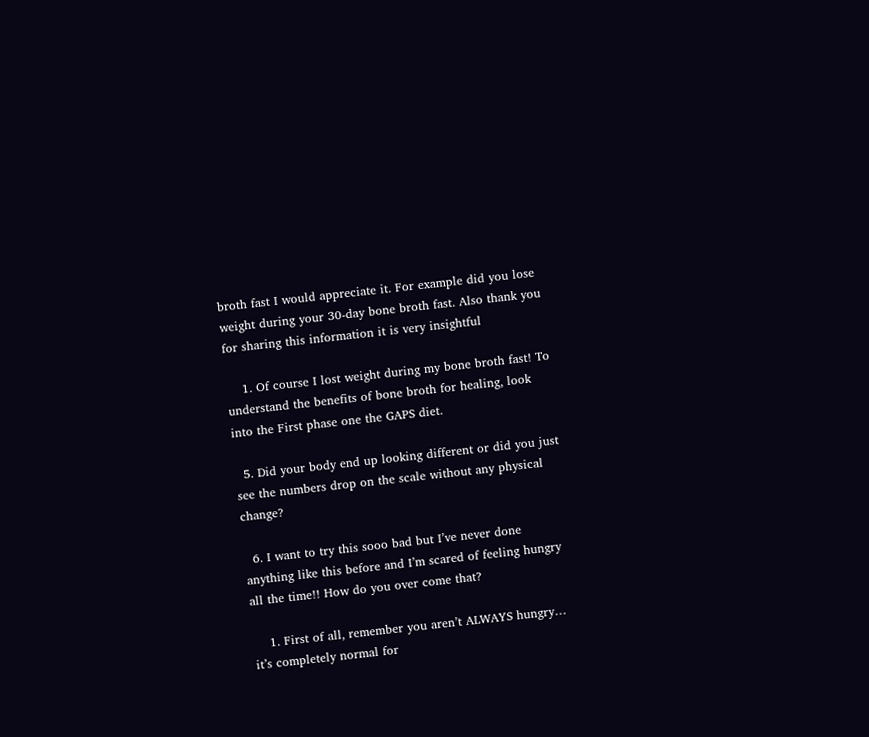broth fast I would appreciate it. For example did you lose weight during your 30-day bone broth fast. Also thank you for sharing this information it is very insightful

    1. Of course I lost weight during my bone broth fast! To understand the benefits of bone broth for healing, look into the First phase one the GAPS diet.

  5. Did your body end up looking different or did you just see the numbers drop on the scale without any physical change?

  6. I want to try this sooo bad but I’ve never done anything like this before and I’m scared of feeling hungry all the time!! How do you over come that?

    1. First of all, remember you aren’t ALWAYS hungry… it’s completely normal for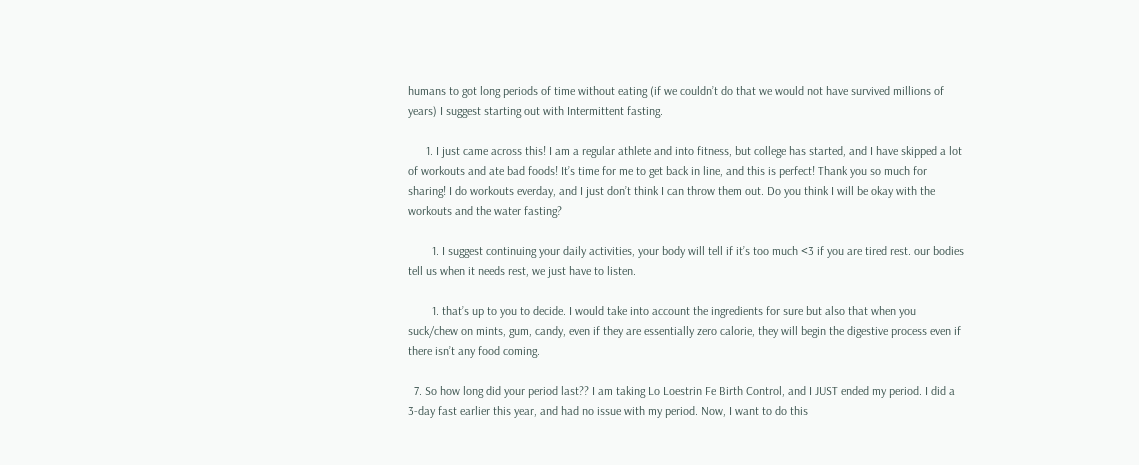humans to got long periods of time without eating (if we couldn’t do that we would not have survived millions of years) I suggest starting out with Intermittent fasting.

      1. I just came across this! I am a regular athlete and into fitness, but college has started, and I have skipped a lot of workouts and ate bad foods! It’s time for me to get back in line, and this is perfect! Thank you so much for sharing! I do workouts everday, and I just don’t think I can throw them out. Do you think I will be okay with the workouts and the water fasting?

        1. I suggest continuing your daily activities, your body will tell if it’s too much <3 if you are tired rest. our bodies tell us when it needs rest, we just have to listen.

        1. that’s up to you to decide. I would take into account the ingredients for sure but also that when you suck/chew on mints, gum, candy, even if they are essentially zero calorie, they will begin the digestive process even if there isn’t any food coming.

  7. So how long did your period last?? I am taking Lo Loestrin Fe Birth Control, and I JUST ended my period. I did a 3-day fast earlier this year, and had no issue with my period. Now, I want to do this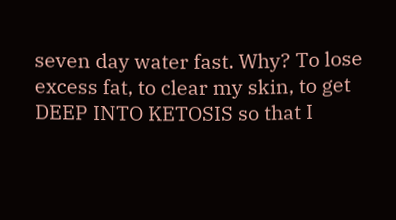seven day water fast. Why? To lose excess fat, to clear my skin, to get DEEP INTO KETOSIS so that I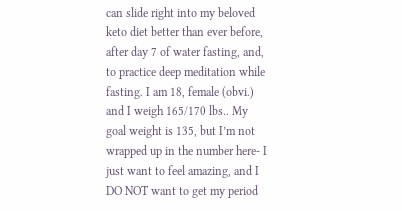can slide right into my beloved keto diet better than ever before, after day 7 of water fasting, and, to practice deep meditation while fasting. I am 18, female (obvi.) and I weigh 165/170 lbs.. My goal weight is 135, but I’m not wrapped up in the number here- I just want to feel amazing, and I DO NOT want to get my period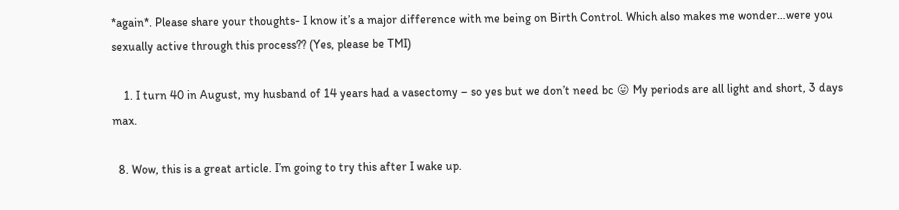*again*. Please share your thoughts- I know it’s a major difference with me being on Birth Control. Which also makes me wonder…were you sexually active through this process?? (Yes, please be TMI)

    1. I turn 40 in August, my husband of 14 years had a vasectomy – so yes but we don’t need bc 😛 My periods are all light and short, 3 days max.

  8. Wow, this is a great article. I’m going to try this after I wake up.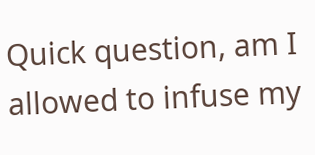Quick question, am I allowed to infuse my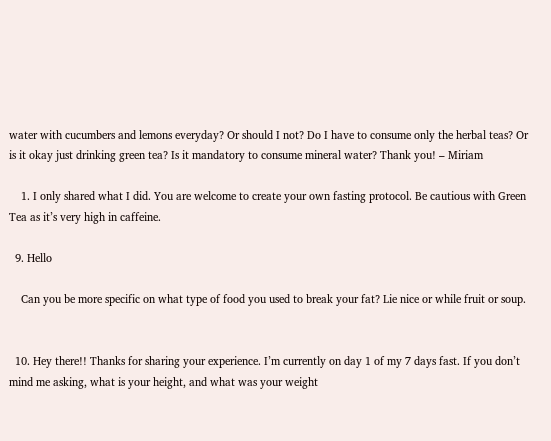water with cucumbers and lemons everyday? Or should I not? Do I have to consume only the herbal teas? Or is it okay just drinking green tea? Is it mandatory to consume mineral water? Thank you! – Miriam

    1. I only shared what I did. You are welcome to create your own fasting protocol. Be cautious with Green Tea as it’s very high in caffeine.

  9. Hello

    Can you be more specific on what type of food you used to break your fat? Lie nice or while fruit or soup.


  10. Hey there!! Thanks for sharing your experience. I’m currently on day 1 of my 7 days fast. If you don’t mind me asking, what is your height, and what was your weight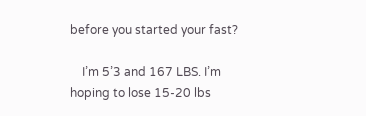before you started your fast?

    I’m 5’3 and 167 LBS. I’m hoping to lose 15-20 lbs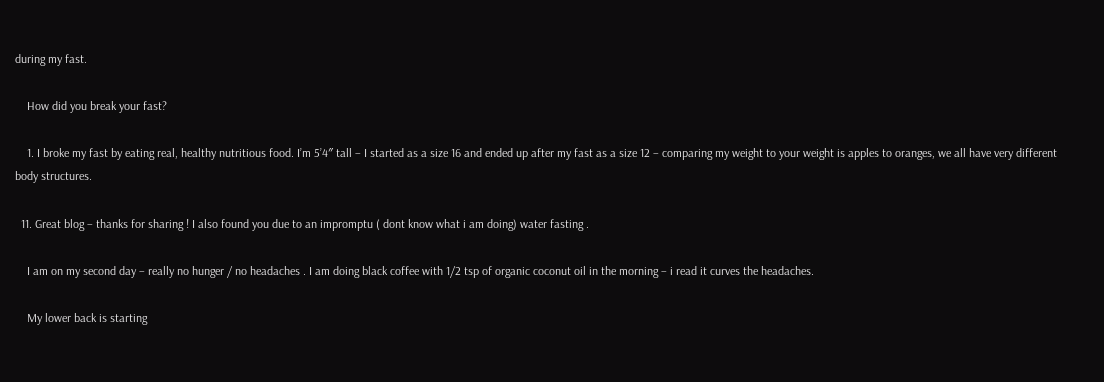during my fast.

    How did you break your fast?

    1. I broke my fast by eating real, healthy nutritious food. I’m 5’4″ tall – I started as a size 16 and ended up after my fast as a size 12 – comparing my weight to your weight is apples to oranges, we all have very different body structures.

  11. Great blog – thanks for sharing ! I also found you due to an impromptu ( dont know what i am doing) water fasting .

    I am on my second day – really no hunger / no headaches . I am doing black coffee with 1/2 tsp of organic coconut oil in the morning – i read it curves the headaches.

    My lower back is starting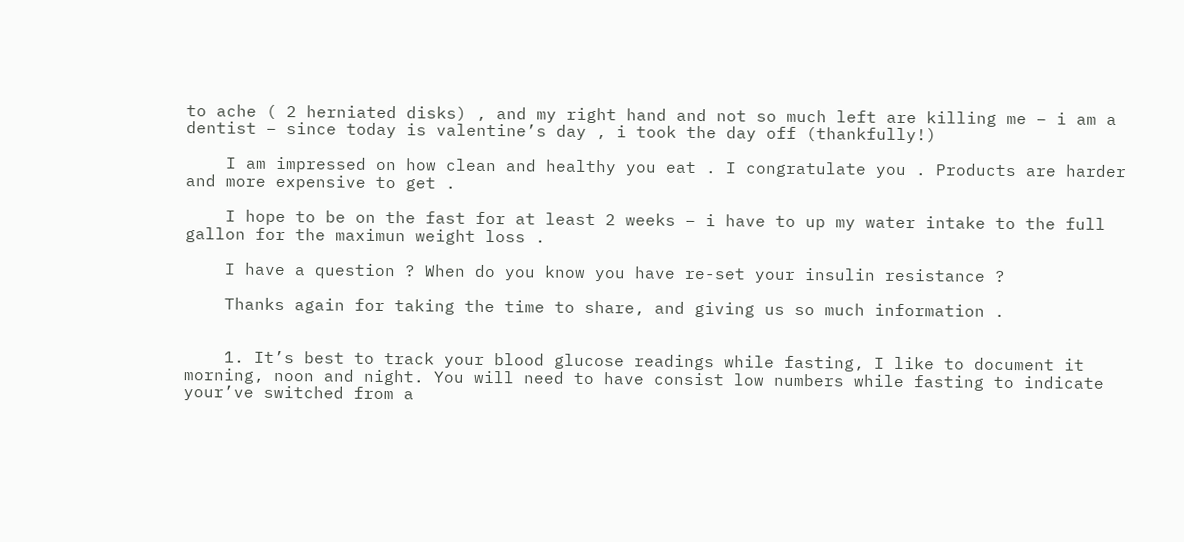to ache ( 2 herniated disks) , and my right hand and not so much left are killing me – i am a dentist – since today is valentine’s day , i took the day off (thankfully!)

    I am impressed on how clean and healthy you eat . I congratulate you . Products are harder and more expensive to get .

    I hope to be on the fast for at least 2 weeks – i have to up my water intake to the full gallon for the maximun weight loss .

    I have a question ? When do you know you have re-set your insulin resistance ?

    Thanks again for taking the time to share, and giving us so much information .


    1. It’s best to track your blood glucose readings while fasting, I like to document it morning, noon and night. You will need to have consist low numbers while fasting to indicate your’ve switched from a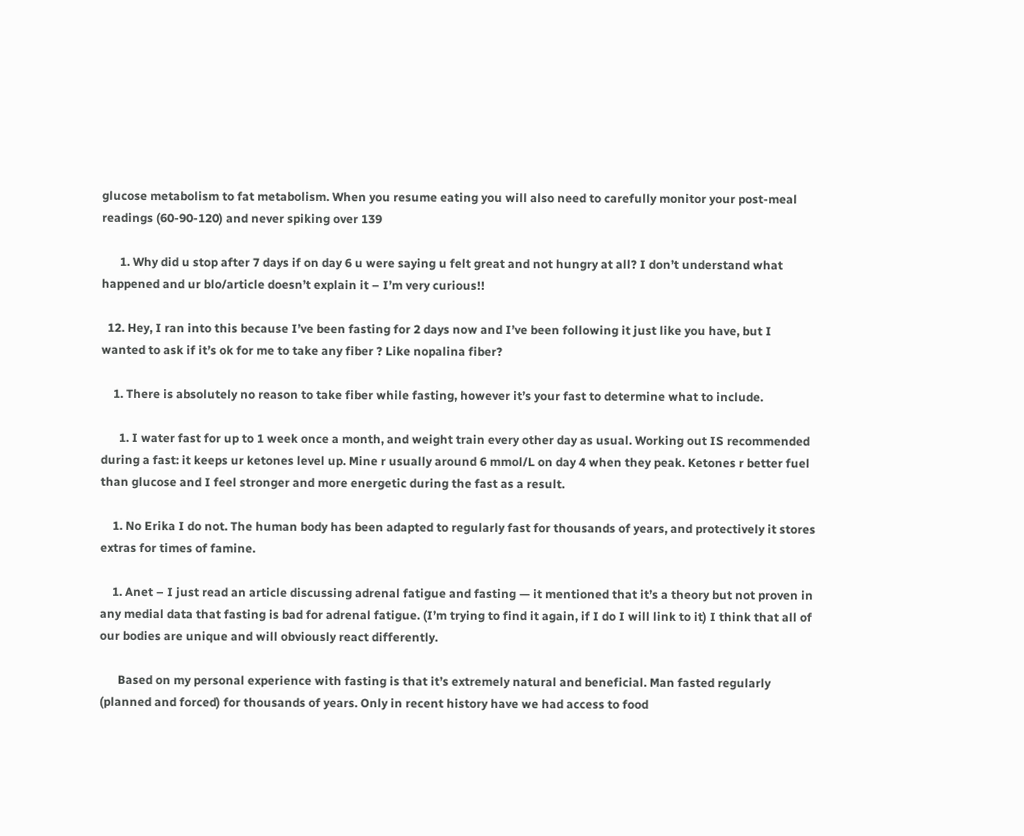glucose metabolism to fat metabolism. When you resume eating you will also need to carefully monitor your post-meal readings (60-90-120) and never spiking over 139

      1. Why did u stop after 7 days if on day 6 u were saying u felt great and not hungry at all? I don’t understand what happened and ur blo/article doesn’t explain it – I’m very curious!!

  12. Hey, I ran into this because I’ve been fasting for 2 days now and I’ve been following it just like you have, but I wanted to ask if it’s ok for me to take any fiber ? Like nopalina fiber?

    1. There is absolutely no reason to take fiber while fasting, however it’s your fast to determine what to include.

      1. I water fast for up to 1 week once a month, and weight train every other day as usual. Working out IS recommended during a fast: it keeps ur ketones level up. Mine r usually around 6 mmol/L on day 4 when they peak. Ketones r better fuel than glucose and I feel stronger and more energetic during the fast as a result.

    1. No Erika I do not. The human body has been adapted to regularly fast for thousands of years, and protectively it stores extras for times of famine.

    1. Anet – I just read an article discussing adrenal fatigue and fasting — it mentioned that it’s a theory but not proven in any medial data that fasting is bad for adrenal fatigue. (I’m trying to find it again, if I do I will link to it) I think that all of our bodies are unique and will obviously react differently.

      Based on my personal experience with fasting is that it’s extremely natural and beneficial. Man fasted regularly (planned and forced) for thousands of years. Only in recent history have we had access to food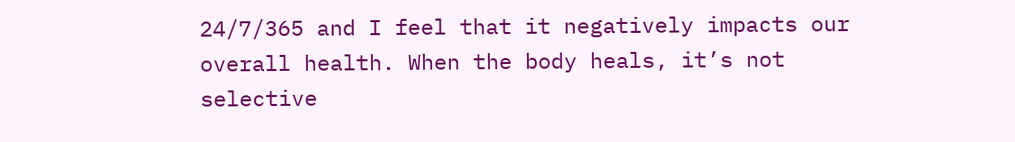24/7/365 and I feel that it negatively impacts our overall health. When the body heals, it’s not selective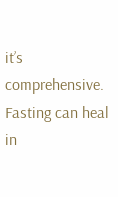it’s comprehensive. Fasting can heal in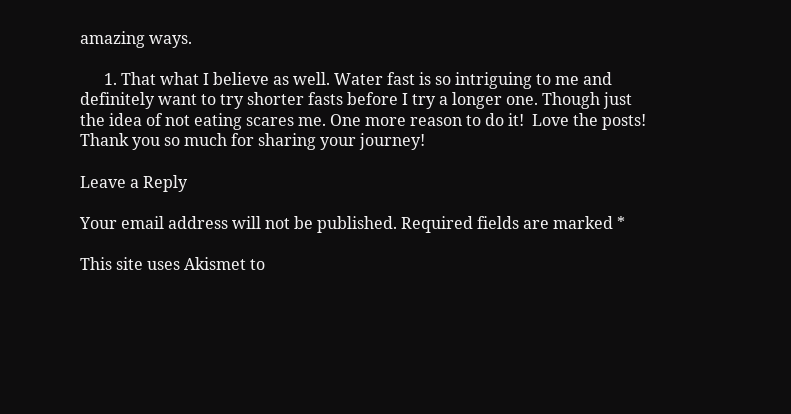amazing ways.

      1. That what I believe as well. Water fast is so intriguing to me and definitely want to try shorter fasts before I try a longer one. Though just the idea of not eating scares me. One more reason to do it!  Love the posts! Thank you so much for sharing your journey!

Leave a Reply

Your email address will not be published. Required fields are marked *

This site uses Akismet to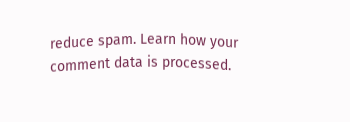reduce spam. Learn how your comment data is processed.